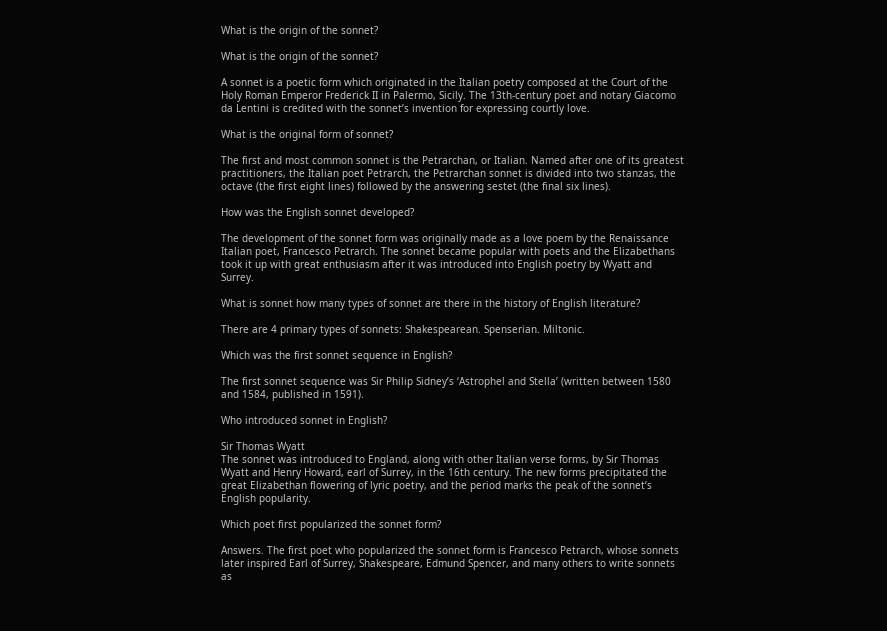What is the origin of the sonnet?

What is the origin of the sonnet?

A sonnet is a poetic form which originated in the Italian poetry composed at the Court of the Holy Roman Emperor Frederick II in Palermo, Sicily. The 13th-century poet and notary Giacomo da Lentini is credited with the sonnet’s invention for expressing courtly love.

What is the original form of sonnet?

The first and most common sonnet is the Petrarchan, or Italian. Named after one of its greatest practitioners, the Italian poet Petrarch, the Petrarchan sonnet is divided into two stanzas, the octave (the first eight lines) followed by the answering sestet (the final six lines).

How was the English sonnet developed?

The development of the sonnet form was originally made as a love poem by the Renaissance Italian poet, Francesco Petrarch. The sonnet became popular with poets and the Elizabethans took it up with great enthusiasm after it was introduced into English poetry by Wyatt and Surrey.

What is sonnet how many types of sonnet are there in the history of English literature?

There are 4 primary types of sonnets: Shakespearean. Spenserian. Miltonic.

Which was the first sonnet sequence in English?

The first sonnet sequence was Sir Philip Sidney’s ‘Astrophel and Stella’ (written between 1580 and 1584, published in 1591).

Who introduced sonnet in English?

Sir Thomas Wyatt
The sonnet was introduced to England, along with other Italian verse forms, by Sir Thomas Wyatt and Henry Howard, earl of Surrey, in the 16th century. The new forms precipitated the great Elizabethan flowering of lyric poetry, and the period marks the peak of the sonnet’s English popularity.

Which poet first popularized the sonnet form?

Answers. The first poet who popularized the sonnet form is Francesco Petrarch, whose sonnets later inspired Earl of Surrey, Shakespeare, Edmund Spencer, and many others to write sonnets as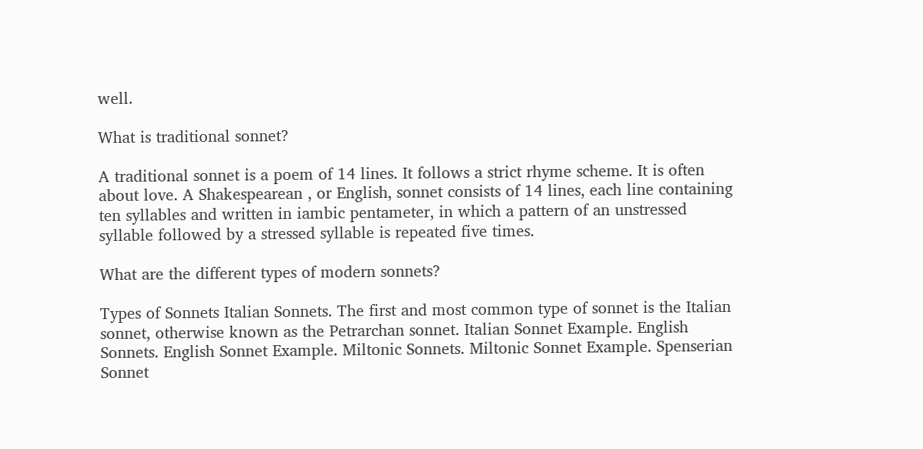well.

What is traditional sonnet?

A traditional sonnet is a poem of 14 lines. It follows a strict rhyme scheme. It is often about love. A Shakespearean , or English, sonnet consists of 14 lines, each line containing ten syllables and written in iambic pentameter, in which a pattern of an unstressed syllable followed by a stressed syllable is repeated five times.

What are the different types of modern sonnets?

Types of Sonnets Italian Sonnets. The first and most common type of sonnet is the Italian sonnet, otherwise known as the Petrarchan sonnet. Italian Sonnet Example. English Sonnets. English Sonnet Example. Miltonic Sonnets. Miltonic Sonnet Example. Spenserian Sonnet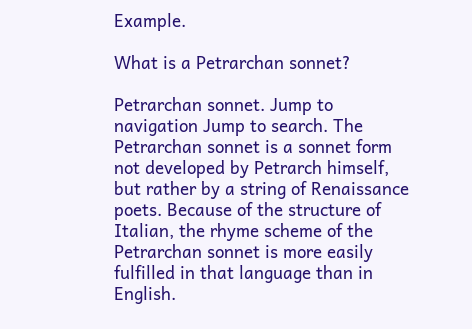Example.

What is a Petrarchan sonnet?

Petrarchan sonnet. Jump to navigation Jump to search. The Petrarchan sonnet is a sonnet form not developed by Petrarch himself, but rather by a string of Renaissance poets. Because of the structure of Italian, the rhyme scheme of the Petrarchan sonnet is more easily fulfilled in that language than in English.